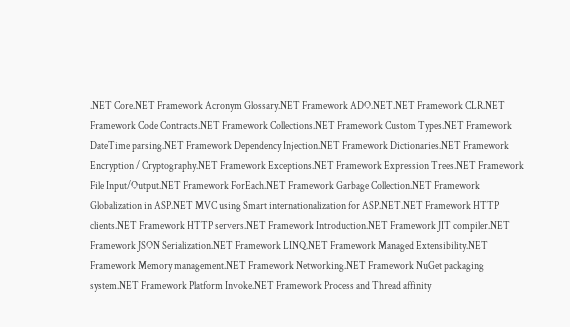.NET Core.NET Framework Acronym Glossary.NET Framework ADO.NET.NET Framework CLR.NET Framework Code Contracts.NET Framework Collections.NET Framework Custom Types.NET Framework DateTime parsing.NET Framework Dependency Injection.NET Framework Dictionaries.NET Framework Encryption / Cryptography.NET Framework Exceptions.NET Framework Expression Trees.NET Framework File Input/Output.NET Framework ForEach.NET Framework Garbage Collection.NET Framework Globalization in ASP.NET MVC using Smart internationalization for ASP.NET.NET Framework HTTP clients.NET Framework HTTP servers.NET Framework Introduction.NET Framework JIT compiler.NET Framework JSON Serialization.NET Framework LINQ.NET Framework Managed Extensibility.NET Framework Memory management.NET Framework Networking.NET Framework NuGet packaging system.NET Framework Platform Invoke.NET Framework Process and Thread affinity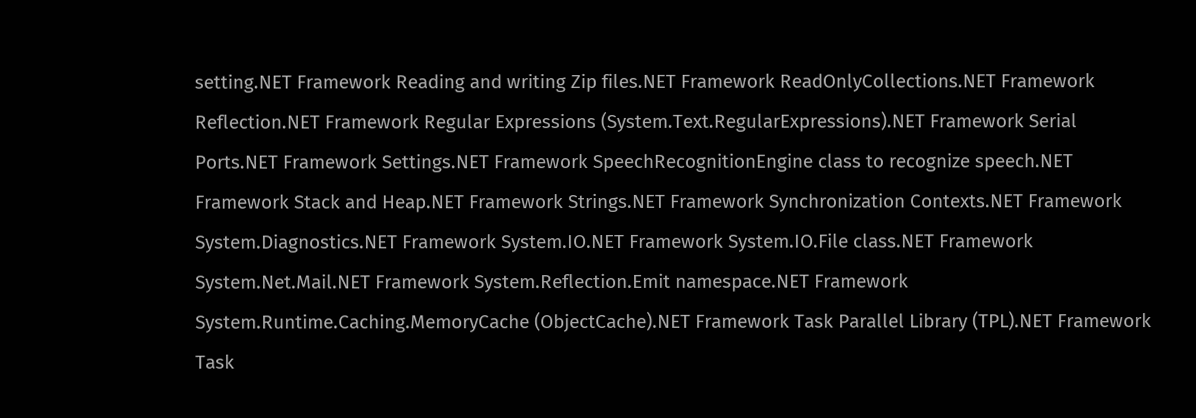setting.NET Framework Reading and writing Zip files.NET Framework ReadOnlyCollections.NET Framework Reflection.NET Framework Regular Expressions (System.Text.RegularExpressions).NET Framework Serial Ports.NET Framework Settings.NET Framework SpeechRecognitionEngine class to recognize speech.NET Framework Stack and Heap.NET Framework Strings.NET Framework Synchronization Contexts.NET Framework System.Diagnostics.NET Framework System.IO.NET Framework System.IO.File class.NET Framework System.Net.Mail.NET Framework System.Reflection.Emit namespace.NET Framework System.Runtime.Caching.MemoryCache (ObjectCache).NET Framework Task Parallel Library (TPL).NET Framework Task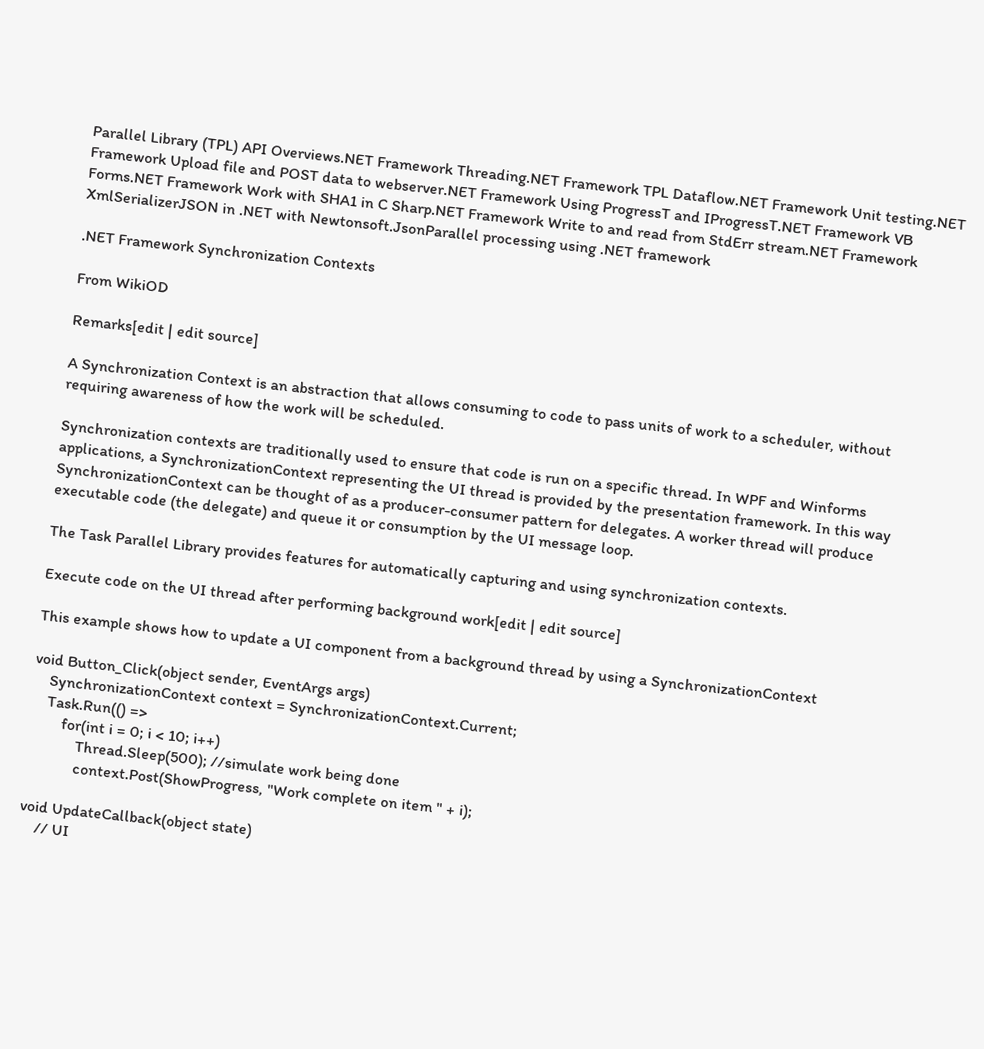Parallel Library (TPL) API Overviews.NET Framework Threading.NET Framework TPL Dataflow.NET Framework Unit testing.NET Framework Upload file and POST data to webserver.NET Framework Using ProgressT and IProgressT.NET Framework VB Forms.NET Framework Work with SHA1 in C Sharp.NET Framework Write to and read from StdErr stream.NET Framework XmlSerializerJSON in .NET with Newtonsoft.JsonParallel processing using .NET framework

.NET Framework Synchronization Contexts

From WikiOD

Remarks[edit | edit source]

A Synchronization Context is an abstraction that allows consuming to code to pass units of work to a scheduler, without requiring awareness of how the work will be scheduled.

Synchronization contexts are traditionally used to ensure that code is run on a specific thread. In WPF and Winforms applications, a SynchronizationContext representing the UI thread is provided by the presentation framework. In this way SynchronizationContext can be thought of as a producer-consumer pattern for delegates. A worker thread will produce executable code (the delegate) and queue it or consumption by the UI message loop.

The Task Parallel Library provides features for automatically capturing and using synchronization contexts.

Execute code on the UI thread after performing background work[edit | edit source]

This example shows how to update a UI component from a background thread by using a SynchronizationContext

void Button_Click(object sender, EventArgs args)
    SynchronizationContext context = SynchronizationContext.Current;
    Task.Run(() =>
        for(int i = 0; i < 10; i++)
            Thread.Sleep(500); //simulate work being done
            context.Post(ShowProgress, "Work complete on item " + i);

void UpdateCallback(object state)
    // UI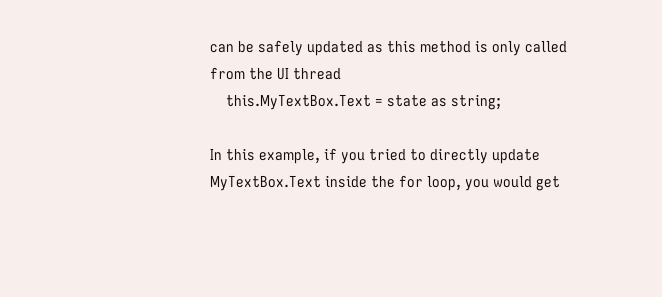can be safely updated as this method is only called from the UI thread
    this.MyTextBox.Text = state as string;

In this example, if you tried to directly update MyTextBox.Text inside the for loop, you would get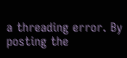a threading error. By posting the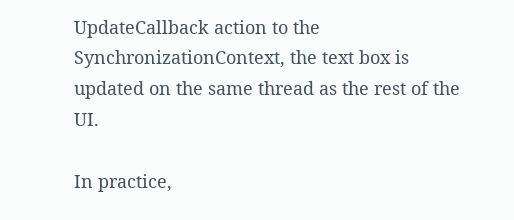UpdateCallback action to the SynchronizationContext, the text box is updated on the same thread as the rest of the UI.

In practice,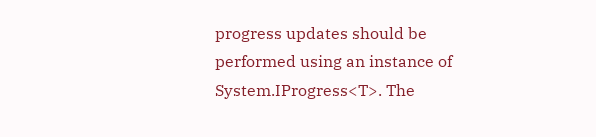progress updates should be performed using an instance of System.IProgress<T>. The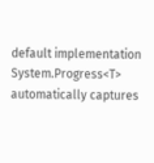default implementation System.Progress<T> automatically captures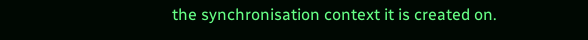the synchronisation context it is created on.